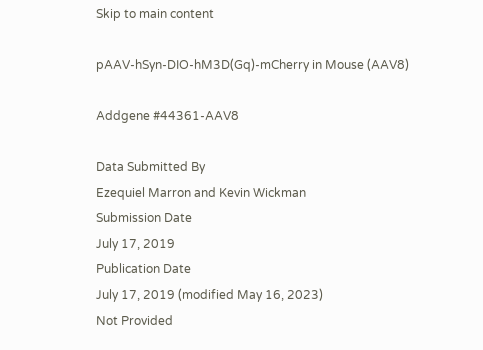Skip to main content

pAAV-hSyn-DIO-hM3D(Gq)-mCherry in Mouse (AAV8)

Addgene #44361-AAV8

Data Submitted By
Ezequiel Marron and Kevin Wickman
Submission Date
July 17, 2019
Publication Date
July 17, 2019 (modified May 16, 2023)
Not Provided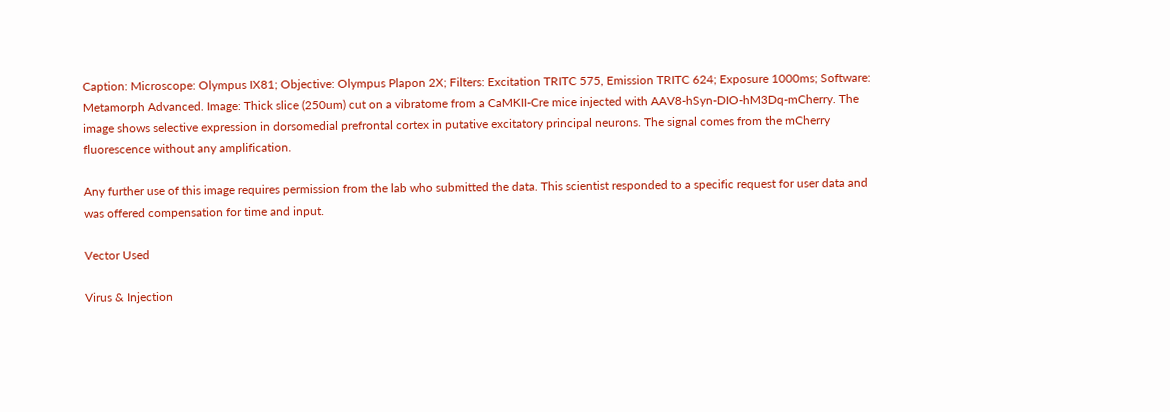Caption: Microscope: Olympus IX81; Objective: Olympus Plapon 2X; Filters: Excitation TRITC 575, Emission TRITC 624; Exposure 1000ms; Software: Metamorph Advanced. Image: Thick slice (250um) cut on a vibratome from a CaMKII-Cre mice injected with AAV8-hSyn-DIO-hM3Dq-mCherry. The image shows selective expression in dorsomedial prefrontal cortex in putative excitatory principal neurons. The signal comes from the mCherry fluorescence without any amplification.

Any further use of this image requires permission from the lab who submitted the data. This scientist responded to a specific request for user data and was offered compensation for time and input.

Vector Used

Virus & Injection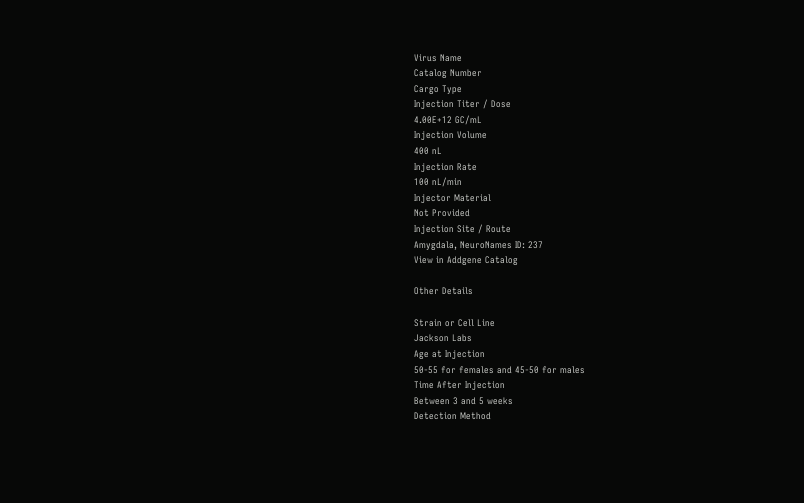Virus Name
Catalog Number
Cargo Type
Injection Titer / Dose
4.00E+12 GC/mL
Injection Volume
400 nL
Injection Rate
100 nL/min
Injector Material
Not Provided
Injection Site / Route
Amygdala, NeuroNames ID: 237
View in Addgene Catalog

Other Details

Strain or Cell Line
Jackson Labs
Age at Injection
50-55 for females and 45-50 for males
Time After Injection
Between 3 and 5 weeks
Detection Method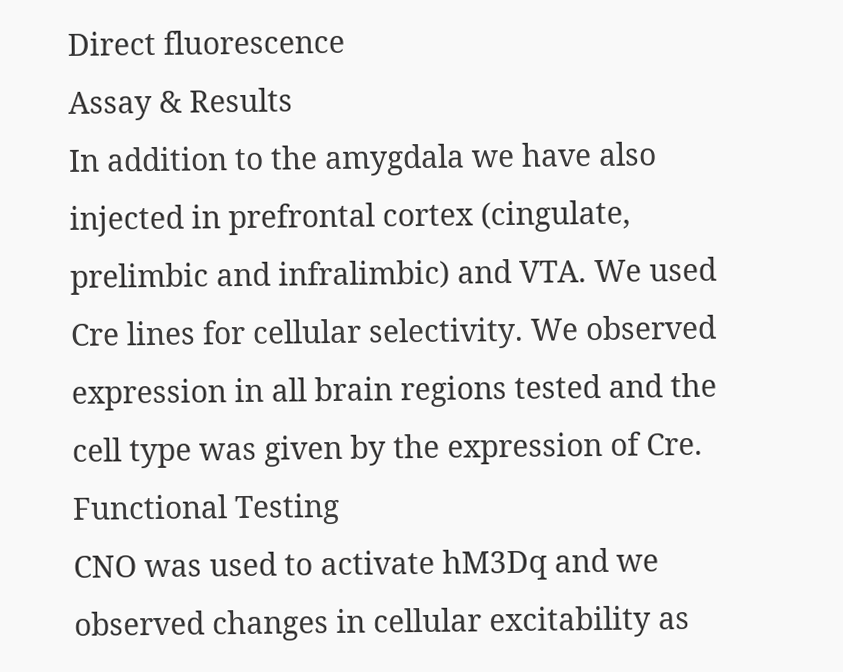Direct fluorescence
Assay & Results
In addition to the amygdala we have also injected in prefrontal cortex (cingulate, prelimbic and infralimbic) and VTA. We used Cre lines for cellular selectivity. We observed expression in all brain regions tested and the cell type was given by the expression of Cre.
Functional Testing
CNO was used to activate hM3Dq and we observed changes in cellular excitability as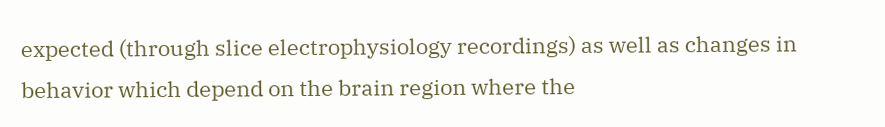expected (through slice electrophysiology recordings) as well as changes in behavior which depend on the brain region where the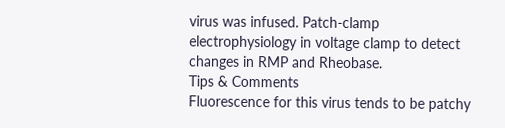virus was infused. Patch-clamp electrophysiology in voltage clamp to detect changes in RMP and Rheobase.
Tips & Comments
Fluorescence for this virus tends to be patchy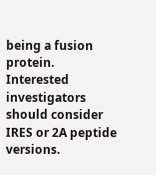being a fusion protein. Interested investigators should consider IRES or 2A peptide versions.